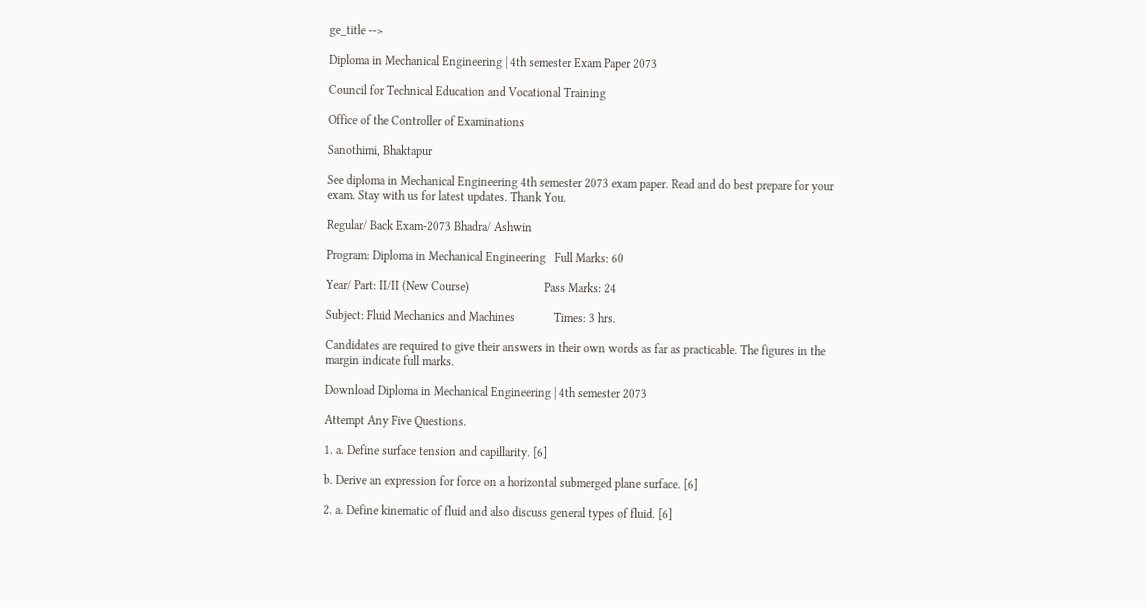ge_title -->

Diploma in Mechanical Engineering | 4th semester Exam Paper 2073

Council for Technical Education and Vocational Training

Office of the Controller of Examinations

Sanothimi, Bhaktapur

See diploma in Mechanical Engineering 4th semester 2073 exam paper. Read and do best prepare for your exam. Stay with us for latest updates. Thank You.

Regular/ Back Exam-2073 Bhadra/ Ashwin

Program: Diploma in Mechanical Engineering   Full Marks: 60

Year/ Part: II/II (New Course)                         Pass Marks: 24

Subject: Fluid Mechanics and Machines             Times: 3 hrs.

Candidates are required to give their answers in their own words as far as practicable. The figures in the margin indicate full marks.

Download Diploma in Mechanical Engineering | 4th semester 2073

Attempt Any Five Questions.

1. a. Define surface tension and capillarity. [6]

b. Derive an expression for force on a horizontal submerged plane surface. [6]

2. a. Define kinematic of fluid and also discuss general types of fluid. [6]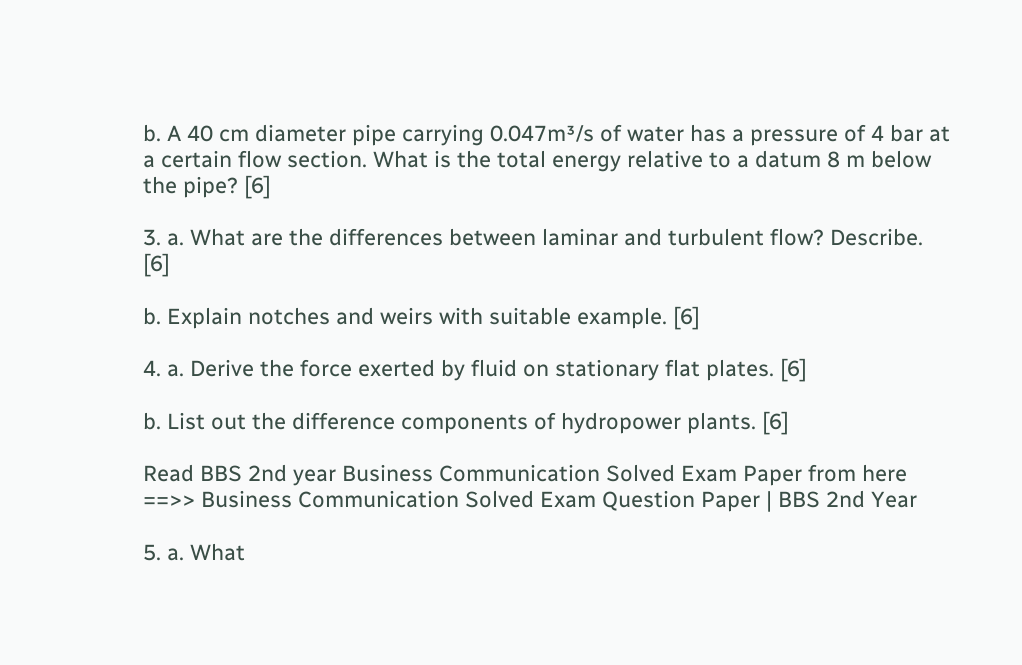b. A 40 cm diameter pipe carrying 0.047m³/s of water has a pressure of 4 bar at a certain flow section. What is the total energy relative to a datum 8 m below the pipe? [6]

3. a. What are the differences between laminar and turbulent flow? Describe. [6]

b. Explain notches and weirs with suitable example. [6]

4. a. Derive the force exerted by fluid on stationary flat plates. [6]

b. List out the difference components of hydropower plants. [6]

Read BBS 2nd year Business Communication Solved Exam Paper from here ==>> Business Communication Solved Exam Question Paper | BBS 2nd Year

5. a. What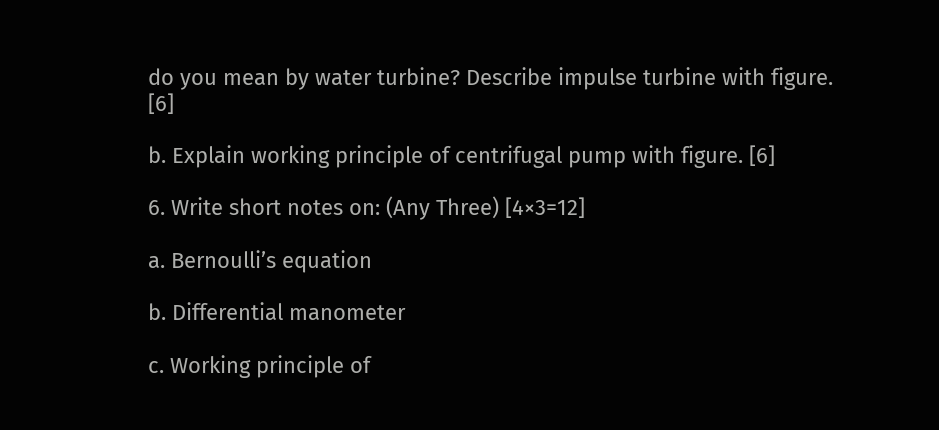do you mean by water turbine? Describe impulse turbine with figure. [6]

b. Explain working principle of centrifugal pump with figure. [6]

6. Write short notes on: (Any Three) [4×3=12]

a. Bernoulli’s equation

b. Differential manometer

c. Working principle of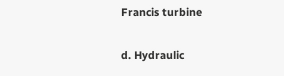Francis turbine

d. Hydraulic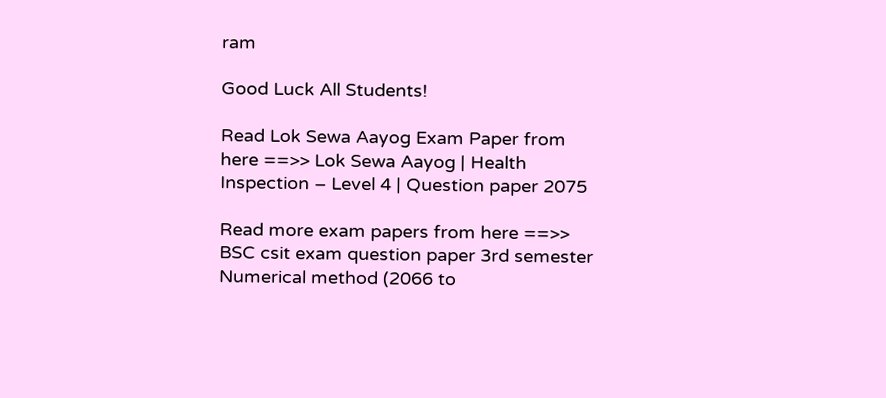ram

Good Luck All Students!

Read Lok Sewa Aayog Exam Paper from here ==>> Lok Sewa Aayog | Health Inspection – Level 4 | Question paper 2075

Read more exam papers from here ==>> BSC csit exam question paper 3rd semester Numerical method (2066 to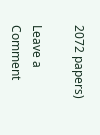2072 papers)

Leave a Comment